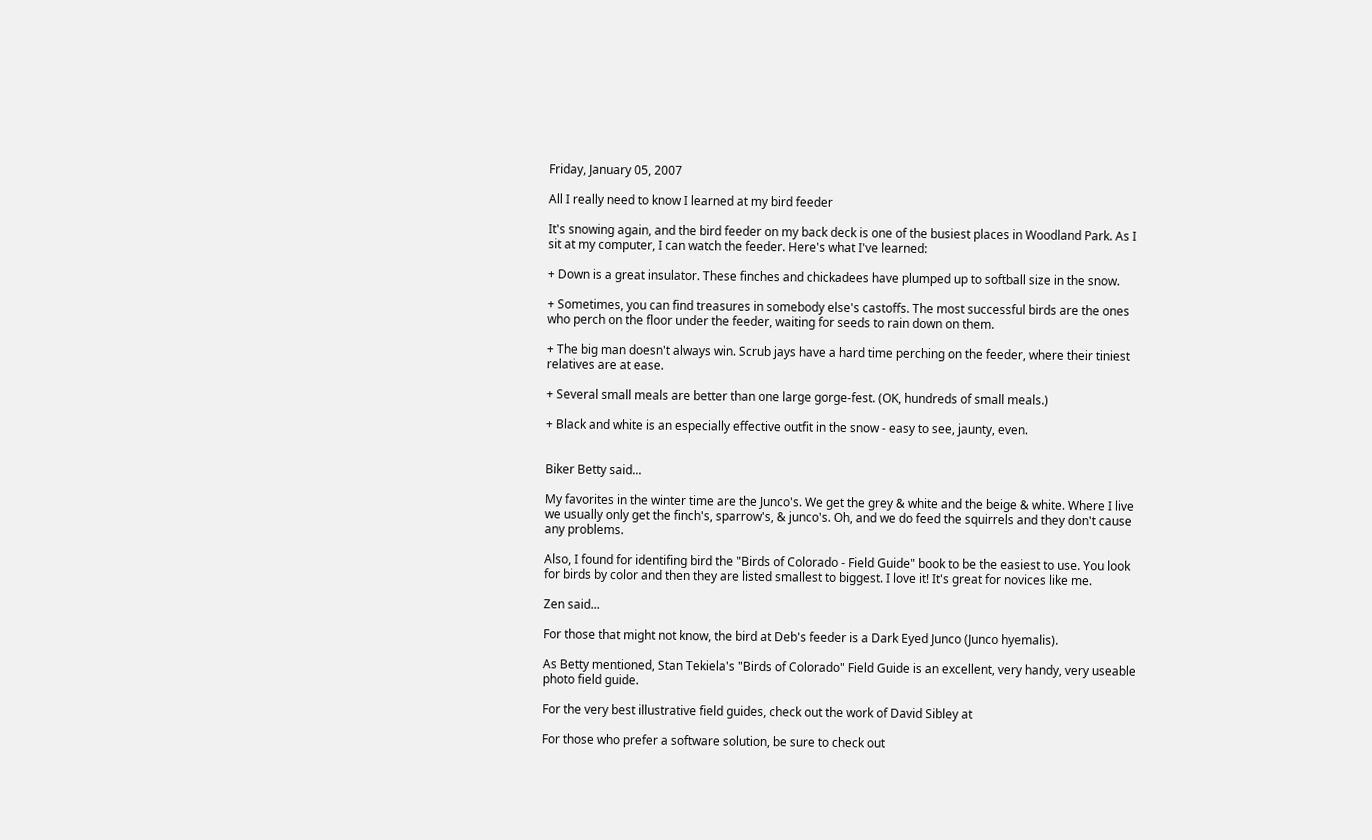Friday, January 05, 2007

All I really need to know I learned at my bird feeder

It's snowing again, and the bird feeder on my back deck is one of the busiest places in Woodland Park. As I sit at my computer, I can watch the feeder. Here's what I've learned:

+ Down is a great insulator. These finches and chickadees have plumped up to softball size in the snow.

+ Sometimes, you can find treasures in somebody else's castoffs. The most successful birds are the ones who perch on the floor under the feeder, waiting for seeds to rain down on them.

+ The big man doesn't always win. Scrub jays have a hard time perching on the feeder, where their tiniest relatives are at ease.

+ Several small meals are better than one large gorge-fest. (OK, hundreds of small meals.)

+ Black and white is an especially effective outfit in the snow - easy to see, jaunty, even.


Biker Betty said...

My favorites in the winter time are the Junco's. We get the grey & white and the beige & white. Where I live we usually only get the finch's, sparrow's, & junco's. Oh, and we do feed the squirrels and they don't cause any problems.

Also, I found for identifing bird the "Birds of Colorado - Field Guide" book to be the easiest to use. You look for birds by color and then they are listed smallest to biggest. I love it! It's great for novices like me.

Zen said...

For those that might not know, the bird at Deb's feeder is a Dark Eyed Junco (Junco hyemalis).

As Betty mentioned, Stan Tekiela's "Birds of Colorado" Field Guide is an excellent, very handy, very useable photo field guide.

For the very best illustrative field guides, check out the work of David Sibley at

For those who prefer a software solution, be sure to check out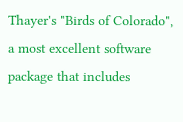Thayer's "Birds of Colorado", a most excellent software package that includes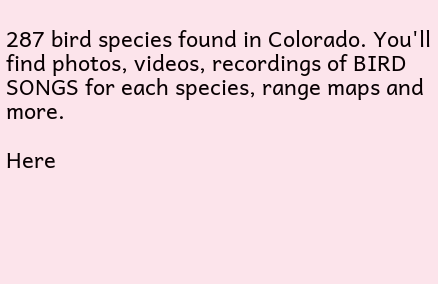287 bird species found in Colorado. You'll find photos, videos, recordings of BIRD SONGS for each species, range maps and more.

Here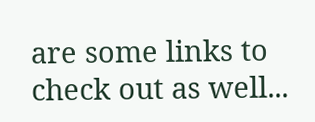are some links to check out as well...